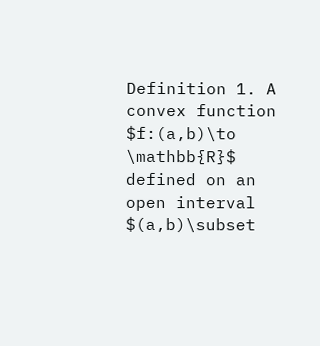Definition 1. A convex function $f:(a,b)\to \mathbb{R}$ defined on an open interval $(a,b)\subset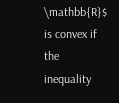\mathbb{R}$ is convex if the inequality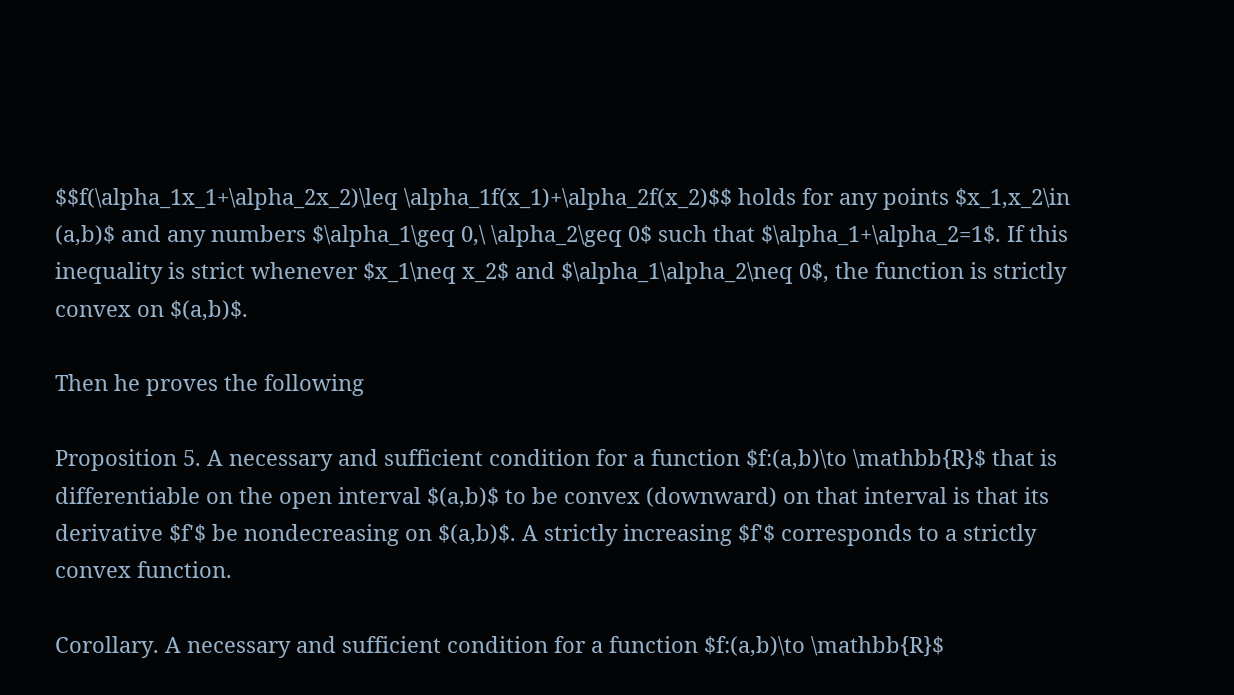$$f(\alpha_1x_1+\alpha_2x_2)\leq \alpha_1f(x_1)+\alpha_2f(x_2)$$ holds for any points $x_1,x_2\in (a,b)$ and any numbers $\alpha_1\geq 0,\ \alpha_2\geq 0$ such that $\alpha_1+\alpha_2=1$. If this inequality is strict whenever $x_1\neq x_2$ and $\alpha_1\alpha_2\neq 0$, the function is strictly convex on $(a,b)$.

Then he proves the following

Proposition 5. A necessary and sufficient condition for a function $f:(a,b)\to \mathbb{R}$ that is differentiable on the open interval $(a,b)$ to be convex (downward) on that interval is that its derivative $f'$ be nondecreasing on $(a,b)$. A strictly increasing $f'$ corresponds to a strictly convex function.

Corollary. A necessary and sufficient condition for a function $f:(a,b)\to \mathbb{R}$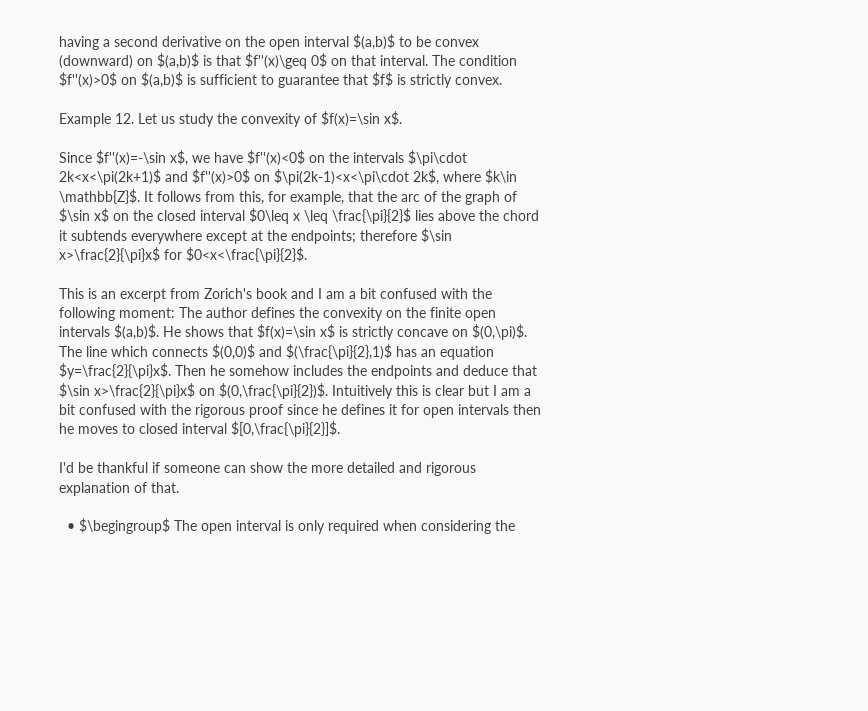having a second derivative on the open interval $(a,b)$ to be convex (downward) on $(a,b)$ is that $f''(x)\geq 0$ on that interval. The condition $f''(x)>0$ on $(a,b)$ is sufficient to guarantee that $f$ is strictly convex.

Example 12. Let us study the convexity of $f(x)=\sin x$.

Since $f''(x)=-\sin x$, we have $f''(x)<0$ on the intervals $\pi\cdot 2k<x<\pi(2k+1)$ and $f''(x)>0$ on $\pi(2k-1)<x<\pi\cdot 2k$, where $k\in \mathbb{Z}$. It follows from this, for example, that the arc of the graph of $\sin x$ on the closed interval $0\leq x \leq \frac{\pi}{2}$ lies above the chord it subtends everywhere except at the endpoints; therefore $\sin x>\frac{2}{\pi}x$ for $0<x<\frac{\pi}{2}$.

This is an excerpt from Zorich's book and I am a bit confused with the following moment: The author defines the convexity on the finite open intervals $(a,b)$. He shows that $f(x)=\sin x$ is strictly concave on $(0,\pi)$. The line which connects $(0,0)$ and $(\frac{\pi}{2},1)$ has an equation $y=\frac{2}{\pi}x$. Then he somehow includes the endpoints and deduce that $\sin x>\frac{2}{\pi}x$ on $(0,\frac{\pi}{2})$. Intuitively this is clear but I am a bit confused with the rigorous proof since he defines it for open intervals then he moves to closed interval $[0,\frac{\pi}{2}]$.

I'd be thankful if someone can show the more detailed and rigorous explanation of that.

  • $\begingroup$ The open interval is only required when considering the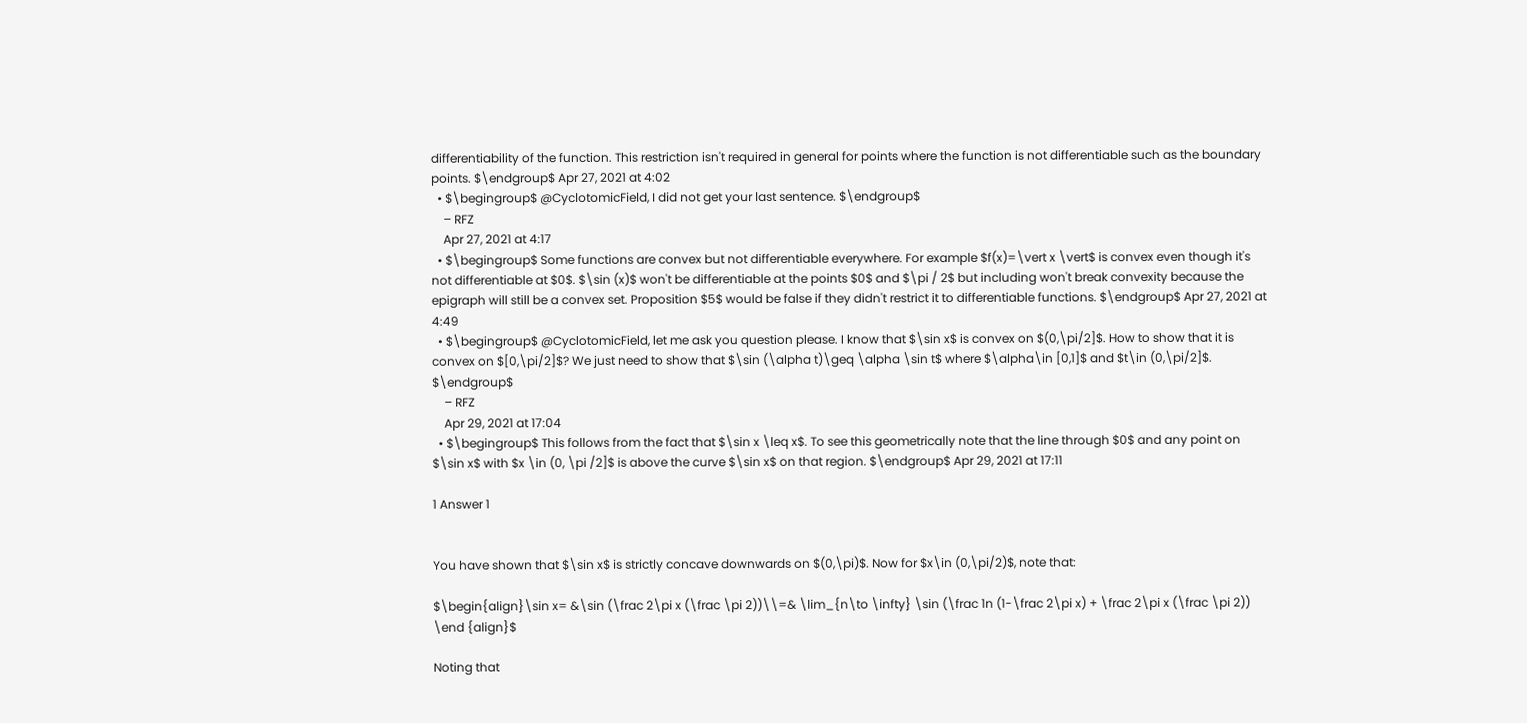differentiability of the function. This restriction isn't required in general for points where the function is not differentiable such as the boundary points. $\endgroup$ Apr 27, 2021 at 4:02
  • $\begingroup$ @CyclotomicField, I did not get your last sentence. $\endgroup$
    – RFZ
    Apr 27, 2021 at 4:17
  • $\begingroup$ Some functions are convex but not differentiable everywhere. For example $f(x)=\vert x \vert$ is convex even though it's not differentiable at $0$. $\sin (x)$ won't be differentiable at the points $0$ and $\pi / 2$ but including won't break convexity because the epigraph will still be a convex set. Proposition $5$ would be false if they didn't restrict it to differentiable functions. $\endgroup$ Apr 27, 2021 at 4:49
  • $\begingroup$ @CyclotomicField, let me ask you question please. I know that $\sin x$ is convex on $(0,\pi/2]$. How to show that it is convex on $[0,\pi/2]$? We just need to show that $\sin (\alpha t)\geq \alpha \sin t$ where $\alpha\in [0,1]$ and $t\in (0,\pi/2]$. $\endgroup$
    – RFZ
    Apr 29, 2021 at 17:04
  • $\begingroup$ This follows from the fact that $\sin x \leq x$. To see this geometrically note that the line through $0$ and any point on $\sin x$ with $x \in (0, \pi /2]$ is above the curve $\sin x$ on that region. $\endgroup$ Apr 29, 2021 at 17:11

1 Answer 1


You have shown that $\sin x$ is strictly concave downwards on $(0,\pi)$. Now for $x\in (0,\pi/2)$, note that:

$\begin{align}\sin x= &\sin (\frac 2\pi x (\frac \pi 2))\\=& \lim_{n\to \infty} \sin (\frac 1n (1-\frac 2\pi x) + \frac 2\pi x (\frac \pi 2)) \end {align}$

Noting that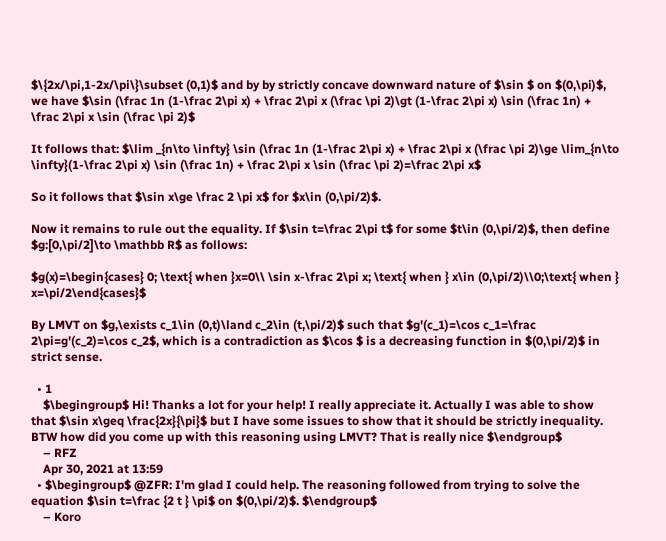$\{2x/\pi,1-2x/\pi\}\subset (0,1)$ and by by strictly concave downward nature of $\sin $ on $(0,\pi)$, we have $\sin (\frac 1n (1-\frac 2\pi x) + \frac 2\pi x (\frac \pi 2)\gt (1-\frac 2\pi x) \sin (\frac 1n) + \frac 2\pi x \sin (\frac \pi 2)$

It follows that: $\lim _{n\to \infty} \sin (\frac 1n (1-\frac 2\pi x) + \frac 2\pi x (\frac \pi 2)\ge \lim_{n\to \infty}(1-\frac 2\pi x) \sin (\frac 1n) + \frac 2\pi x \sin (\frac \pi 2)=\frac 2\pi x$

So it follows that $\sin x\ge \frac 2 \pi x$ for $x\in (0,\pi/2)$.

Now it remains to rule out the equality. If $\sin t=\frac 2\pi t$ for some $t\in (0,\pi/2)$, then define $g:[0,\pi/2]\to \mathbb R$ as follows:

$g(x)=\begin{cases} 0; \text{ when }x=0\\ \sin x-\frac 2\pi x; \text{ when } x\in (0,\pi/2)\\0;\text{ when } x=\pi/2\end{cases}$

By LMVT on $g,\exists c_1\in (0,t)\land c_2\in (t,\pi/2)$ such that $g'(c_1)=\cos c_1=\frac 2\pi=g'(c_2)=\cos c_2$, which is a contradiction as $\cos $ is a decreasing function in $(0,\pi/2)$ in strict sense.

  • 1
    $\begingroup$ Hi! Thanks a lot for your help! I really appreciate it. Actually I was able to show that $\sin x\geq \frac{2x}{\pi}$ but I have some issues to show that it should be strictly inequality. BTW how did you come up with this reasoning using LMVT? That is really nice $\endgroup$
    – RFZ
    Apr 30, 2021 at 13:59
  • $\begingroup$ @ZFR: I'm glad I could help. The reasoning followed from trying to solve the equation $\sin t=\frac {2 t } \pi$ on $(0,\pi/2)$. $\endgroup$
    – Koro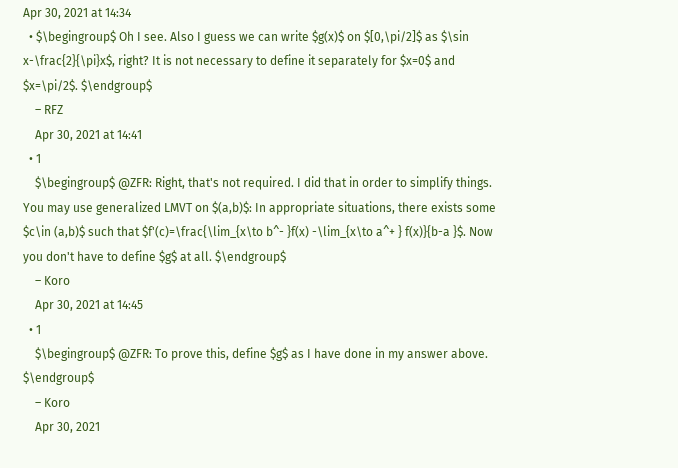Apr 30, 2021 at 14:34
  • $\begingroup$ Oh I see. Also I guess we can write $g(x)$ on $[0,\pi/2]$ as $\sin x-\frac{2}{\pi}x$, right? It is not necessary to define it separately for $x=0$ and $x=\pi/2$. $\endgroup$
    – RFZ
    Apr 30, 2021 at 14:41
  • 1
    $\begingroup$ @ZFR: Right, that's not required. I did that in order to simplify things. You may use generalized LMVT on $(a,b)$: In appropriate situations, there exists some $c\in (a,b)$ such that $f'(c)=\frac{\lim_{x\to b^- }f(x) -\lim_{x\to a^+ } f(x)}{b-a }$. Now you don't have to define $g$ at all. $\endgroup$
    – Koro
    Apr 30, 2021 at 14:45
  • 1
    $\begingroup$ @ZFR: To prove this, define $g$ as I have done in my answer above. $\endgroup$
    – Koro
    Apr 30, 2021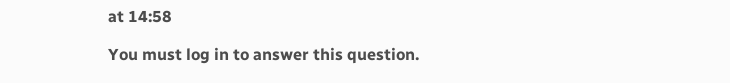at 14:58

You must log in to answer this question.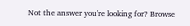Not the answer you're looking for? Browse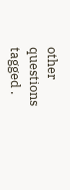other questions tagged .